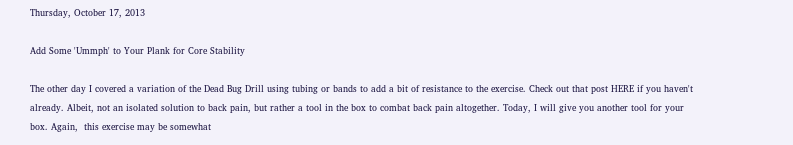Thursday, October 17, 2013

Add Some 'Ummph' to Your Plank for Core Stability

The other day I covered a variation of the Dead Bug Drill using tubing or bands to add a bit of resistance to the exercise. Check out that post HERE if you haven't already. Albeit, not an isolated solution to back pain, but rather a tool in the box to combat back pain altogether. Today, I will give you another tool for your box. Again,  this exercise may be somewhat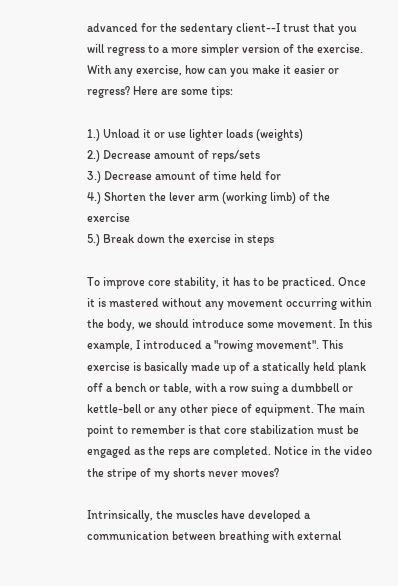advanced for the sedentary client--I trust that you will regress to a more simpler version of the exercise. With any exercise, how can you make it easier or regress? Here are some tips:

1.) Unload it or use lighter loads (weights)
2.) Decrease amount of reps/sets
3.) Decrease amount of time held for
4.) Shorten the lever arm (working limb) of the exercise
5.) Break down the exercise in steps

To improve core stability, it has to be practiced. Once it is mastered without any movement occurring within the body, we should introduce some movement. In this example, I introduced a "rowing movement". This exercise is basically made up of a statically held plank off a bench or table, with a row suing a dumbbell or kettle-bell or any other piece of equipment. The main point to remember is that core stabilization must be engaged as the reps are completed. Notice in the video the stripe of my shorts never moves?

Intrinsically, the muscles have developed a communication between breathing with external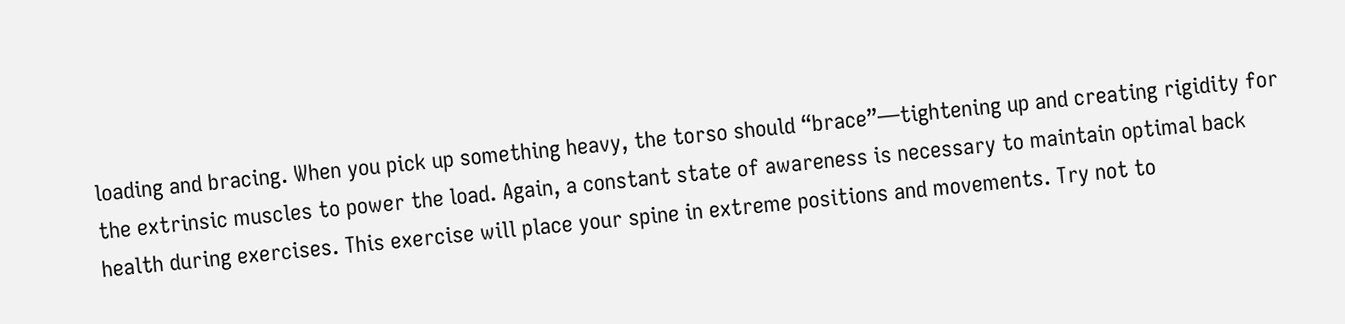loading and bracing. When you pick up something heavy, the torso should “brace”—tightening up and creating rigidity for the extrinsic muscles to power the load. Again, a constant state of awareness is necessary to maintain optimal back health during exercises. This exercise will place your spine in extreme positions and movements. Try not to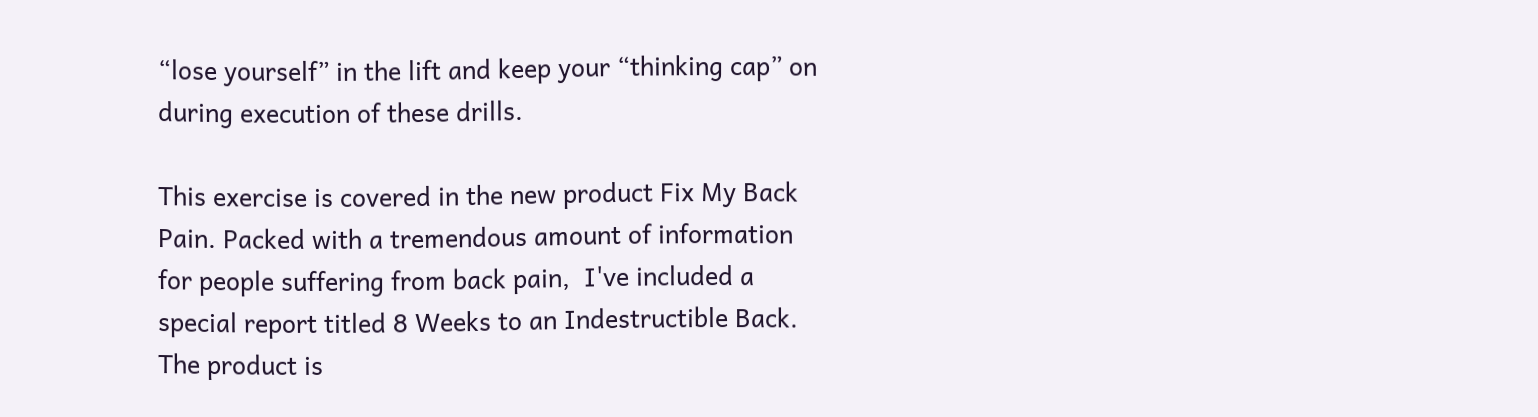“lose yourself” in the lift and keep your “thinking cap” on during execution of these drills.

This exercise is covered in the new product Fix My Back Pain. Packed with a tremendous amount of information for people suffering from back pain,  I've included a special report titled 8 Weeks to an Indestructible Back. The product is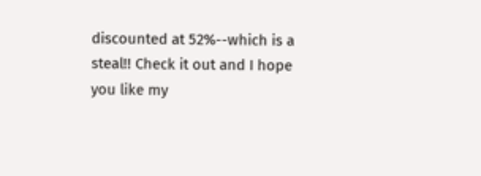discounted at 52%--which is a steal!! Check it out and I hope you like my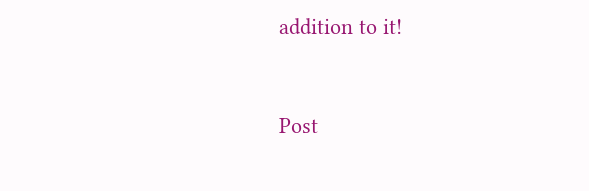addition to it!


Post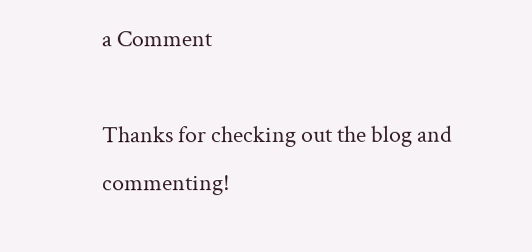a Comment

Thanks for checking out the blog and commenting!